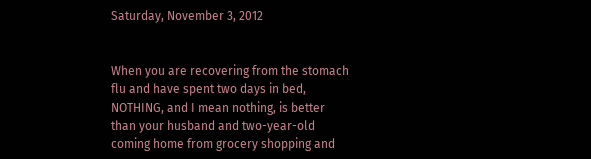Saturday, November 3, 2012


When you are recovering from the stomach flu and have spent two days in bed, NOTHING, and I mean nothing, is better than your husband and two-year-old coming home from grocery shopping and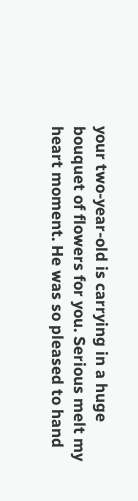your two-year-old is carrying in a huge bouquet of flowers for you. Serious melt my heart moment. He was so pleased to hand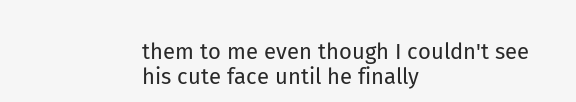them to me even though I couldn't see his cute face until he finally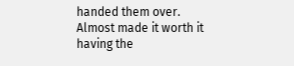handed them over. Almost made it worth it having the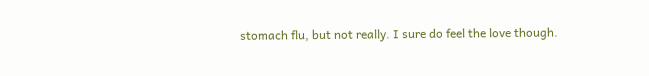stomach flu, but not really. I sure do feel the love though.